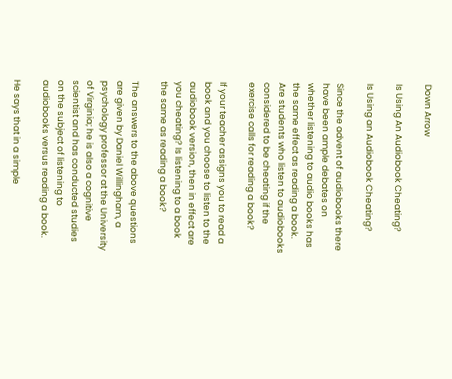Down Arrow

Is Using An Audiobook Cheating?

Is Using an Audiobook Cheating?

Since the advent of audiobooks there have been ample debates on whether listening to audio books has the same effect as reading a book. Are students who listen to audiobooks considered to be cheating if the exercise calls for reading a book?

If your teacher assigns you to read a book and you choose to listen to the audiobook version, then in effect are you cheating? Is listening to a book the same as reading a book?

The answers to the above questions are given by Daniel Willingham, a psychology professor at the University of Virginia; he is also a cognitive scientist and has conducted studies on the subject of listening to audiobooks versus reading a book.

He says that in a simple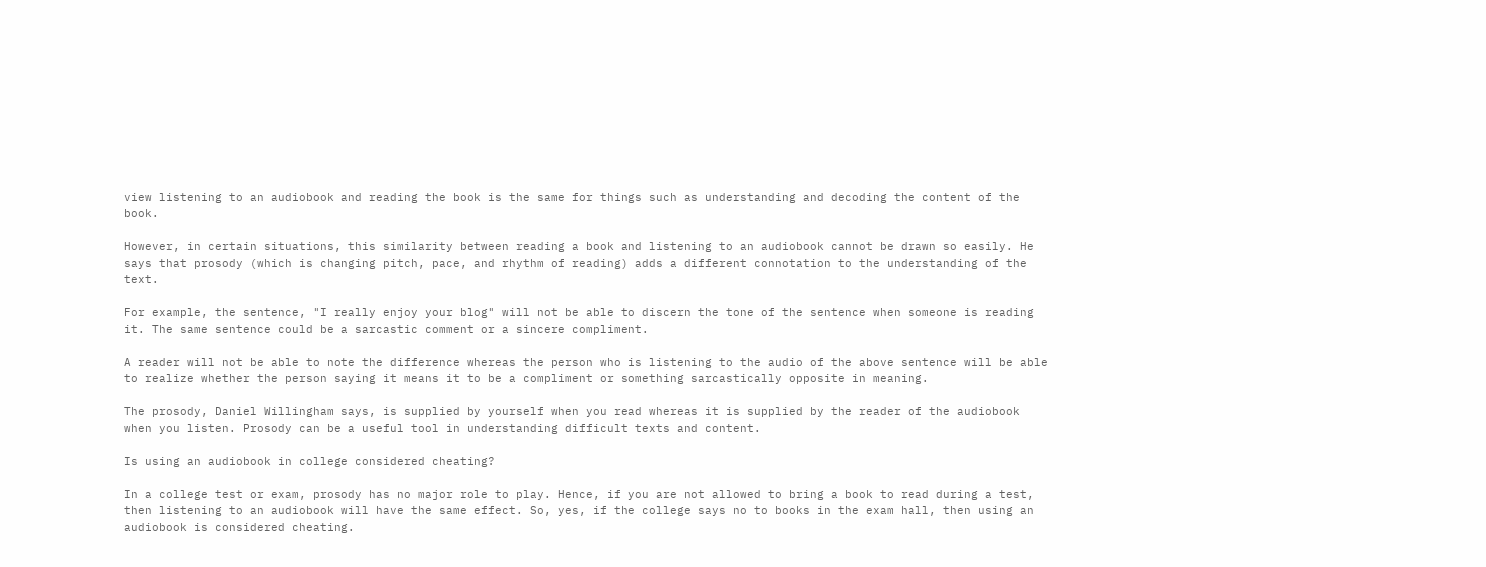view listening to an audiobook and reading the book is the same for things such as understanding and decoding the content of the book.

However, in certain situations, this similarity between reading a book and listening to an audiobook cannot be drawn so easily. He says that prosody (which is changing pitch, pace, and rhythm of reading) adds a different connotation to the understanding of the text.

For example, the sentence, "I really enjoy your blog" will not be able to discern the tone of the sentence when someone is reading it. The same sentence could be a sarcastic comment or a sincere compliment.

A reader will not be able to note the difference whereas the person who is listening to the audio of the above sentence will be able to realize whether the person saying it means it to be a compliment or something sarcastically opposite in meaning.

The prosody, Daniel Willingham says, is supplied by yourself when you read whereas it is supplied by the reader of the audiobook when you listen. Prosody can be a useful tool in understanding difficult texts and content.

Is using an audiobook in college considered cheating?

In a college test or exam, prosody has no major role to play. Hence, if you are not allowed to bring a book to read during a test, then listening to an audiobook will have the same effect. So, yes, if the college says no to books in the exam hall, then using an audiobook is considered cheating.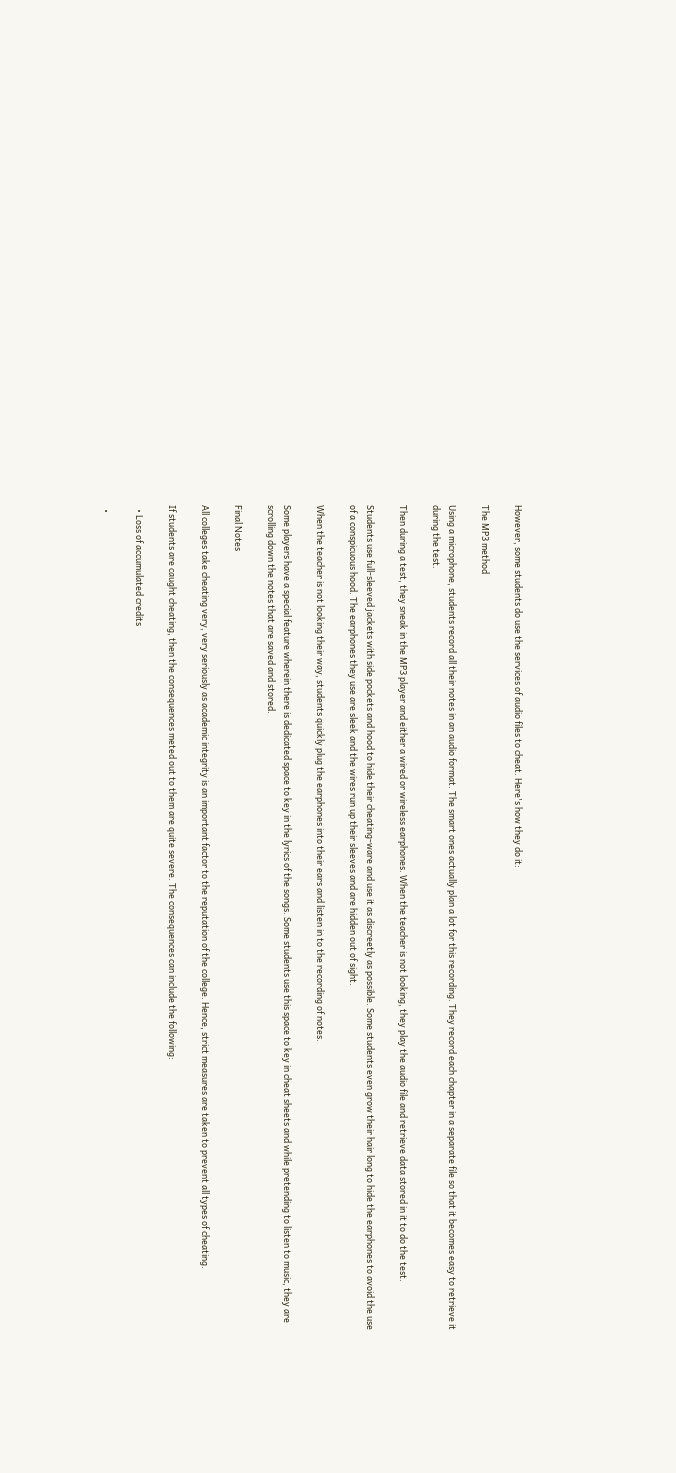However, some students do use the services of audio files to cheat. Here's how they do it:

The MP3 method

Using a microphone, students record all their notes in an audio format. The smart ones actually plan a lot for this recording. They record each chapter in a separate file so that it becomes easy to retrieve it during the test.

Then during a test, they sneak in the MP3 player and either a wired or wireless earphones. When the teacher is not looking, they play the audio file and retrieve data stored in it to do the test.

Students use full-sleeved jackets with side pockets and hood to hide their cheating-ware and use it as discreetly as possible. Some students even grow their hair long to hide the earphones to avoid the use of a conspicuous hood. The earphones they use are sleek and the wires run up their sleeves and are hidden out of sight.

When the teacher is not looking their way, students quickly plug the earphones into their ears and listen in to the recording of notes.

Some players have a special feature wherein there is dedicated space to key in the lyrics of the songs. Some students use this space to key in cheat sheets and while pretending to listen to music, they are scrolling down the notes that are saved and stored.

Final Notes

All colleges take cheating very, very seriously as academic integrity is an important factor to the reputation of the college. Hence, strict measures are taken to prevent all types of cheating.

If students are caught cheating, then the consequences meted out to them are quite severe. The consequences can include the following:

  • Loss of accumulated credits

  •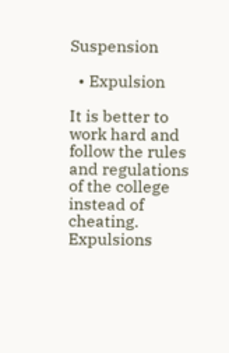Suspension

  • Expulsion

It is better to work hard and follow the rules and regulations of the college instead of cheating. Expulsions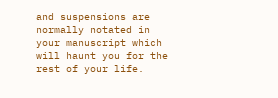and suspensions are normally notated in your manuscript which will haunt you for the rest of your life.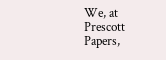We, at Prescott Papers,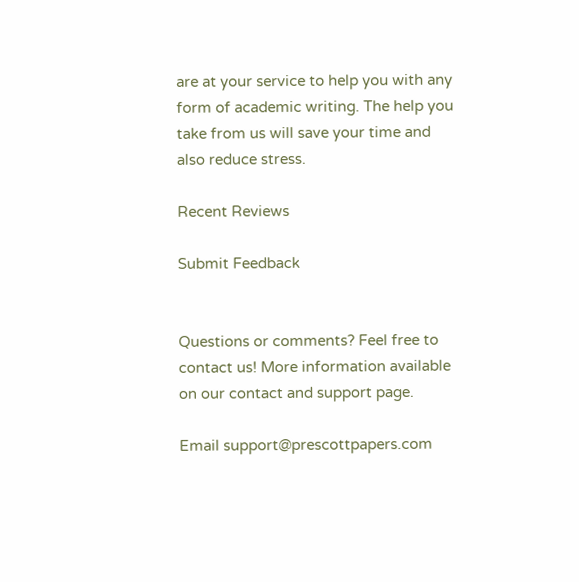are at your service to help you with any form of academic writing. The help you take from us will save your time and also reduce stress.

Recent Reviews

Submit Feedback


Questions or comments? Feel free to contact us! More information available on our contact and support page.

Email support@prescottpapers.com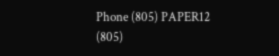Phone (805) PAPER12
(805)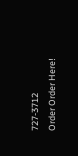727-3712
Order Order Here!